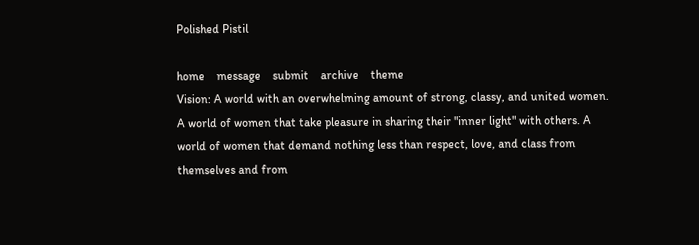Polished Pistil

home    message    submit    archive    theme
Vision: A world with an overwhelming amount of strong, classy, and united women. A world of women that take pleasure in sharing their "inner light" with others. A world of women that demand nothing less than respect, love, and class from themselves and from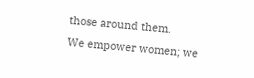those around them.
We empower women; we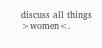discuss all things >women<.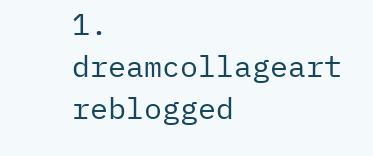1. dreamcollageart reblogged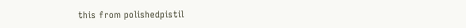this from polishedpistil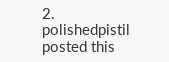2. polishedpistil posted this